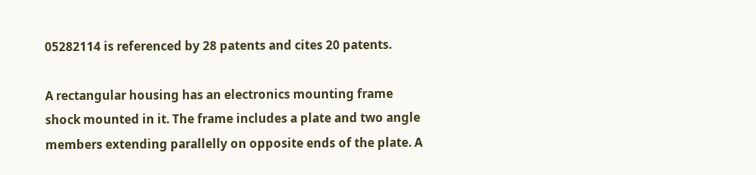05282114 is referenced by 28 patents and cites 20 patents.

A rectangular housing has an electronics mounting frame shock mounted in it. The frame includes a plate and two angle members extending parallelly on opposite ends of the plate. A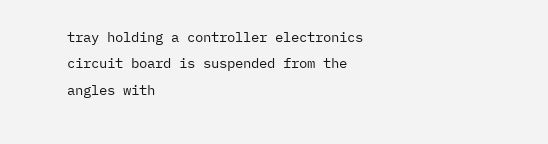tray holding a controller electronics circuit board is suspended from the angles with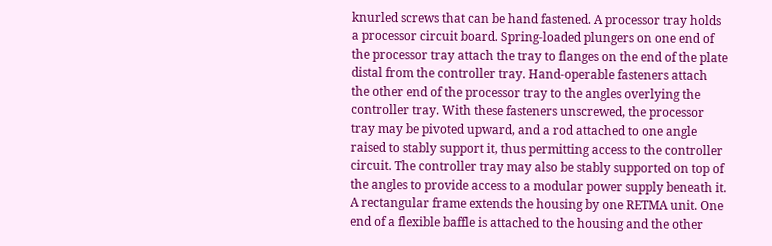knurled screws that can be hand fastened. A processor tray holds a processor circuit board. Spring-loaded plungers on one end of the processor tray attach the tray to flanges on the end of the plate distal from the controller tray. Hand-operable fasteners attach the other end of the processor tray to the angles overlying the controller tray. With these fasteners unscrewed, the processor tray may be pivoted upward, and a rod attached to one angle raised to stably support it, thus permitting access to the controller circuit. The controller tray may also be stably supported on top of the angles to provide access to a modular power supply beneath it. A rectangular frame extends the housing by one RETMA unit. One end of a flexible baffle is attached to the housing and the other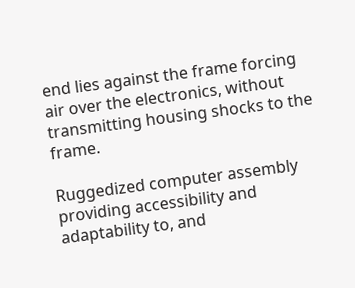end lies against the frame forcing air over the electronics, without transmitting housing shocks to the frame.

Ruggedized computer assembly providing accessibility and adaptability to, and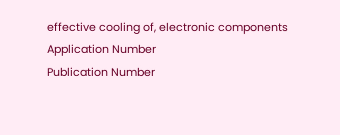effective cooling of, electronic components
Application Number
Publication Number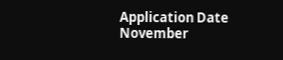Application Date
November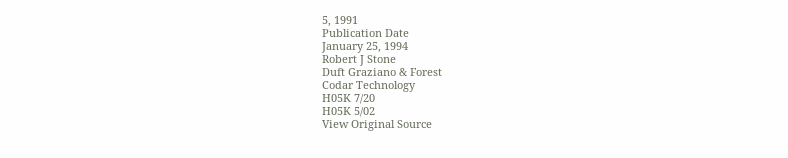5, 1991
Publication Date
January 25, 1994
Robert J Stone
Duft Graziano & Forest
Codar Technology
H05K 7/20
H05K 5/02
View Original Source